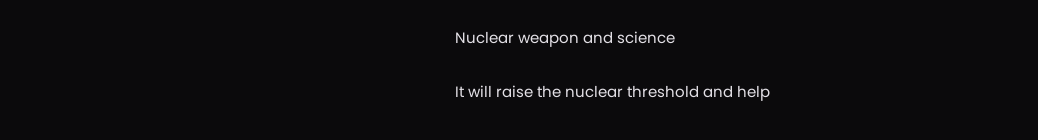Nuclear weapon and science

It will raise the nuclear threshold and help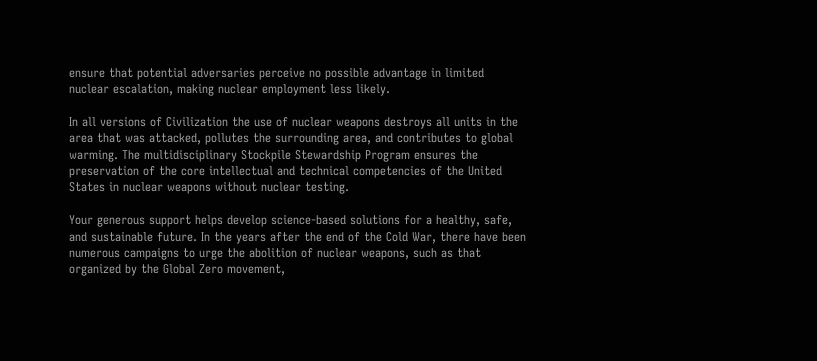ensure that potential adversaries perceive no possible advantage in limited nuclear escalation, making nuclear employment less likely.

In all versions of Civilization the use of nuclear weapons destroys all units in the area that was attacked, pollutes the surrounding area, and contributes to global warming. The multidisciplinary Stockpile Stewardship Program ensures the preservation of the core intellectual and technical competencies of the United States in nuclear weapons without nuclear testing.

Your generous support helps develop science-based solutions for a healthy, safe, and sustainable future. In the years after the end of the Cold War, there have been numerous campaigns to urge the abolition of nuclear weapons, such as that organized by the Global Zero movement,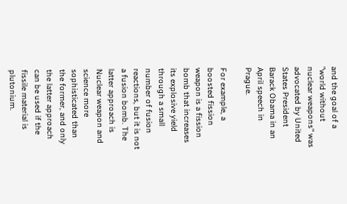and the goal of a "world without nuclear weapons" was advocated by United States President Barack Obama in an April speech in Prague.

For example, a boosted fission weapon is a fission bomb that increases its explosive yield through a small number of fusion reactions, but it is not a fusion bomb. The latter approach is Nuclear weapon and science more sophisticated than the former, and only the latter approach can be used if the fissile material is plutonium.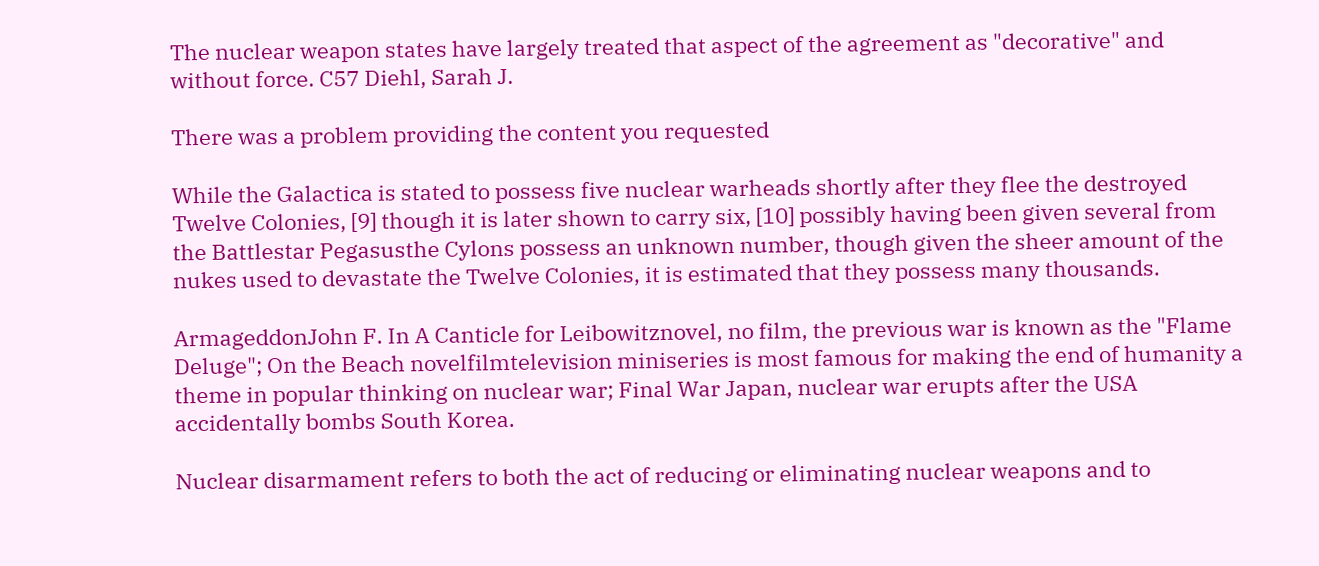The nuclear weapon states have largely treated that aspect of the agreement as "decorative" and without force. C57 Diehl, Sarah J.

There was a problem providing the content you requested

While the Galactica is stated to possess five nuclear warheads shortly after they flee the destroyed Twelve Colonies, [9] though it is later shown to carry six, [10] possibly having been given several from the Battlestar Pegasusthe Cylons possess an unknown number, though given the sheer amount of the nukes used to devastate the Twelve Colonies, it is estimated that they possess many thousands.

ArmageddonJohn F. In A Canticle for Leibowitznovel, no film, the previous war is known as the "Flame Deluge"; On the Beach novelfilmtelevision miniseries is most famous for making the end of humanity a theme in popular thinking on nuclear war; Final War Japan, nuclear war erupts after the USA accidentally bombs South Korea.

Nuclear disarmament refers to both the act of reducing or eliminating nuclear weapons and to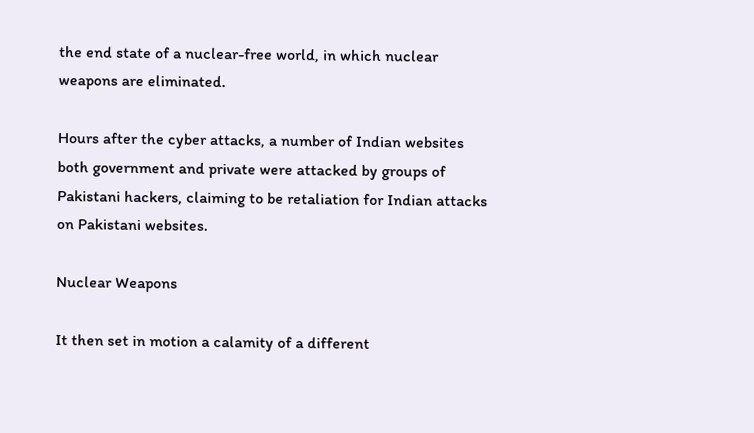the end state of a nuclear-free world, in which nuclear weapons are eliminated.

Hours after the cyber attacks, a number of Indian websites both government and private were attacked by groups of Pakistani hackers, claiming to be retaliation for Indian attacks on Pakistani websites.

Nuclear Weapons

It then set in motion a calamity of a different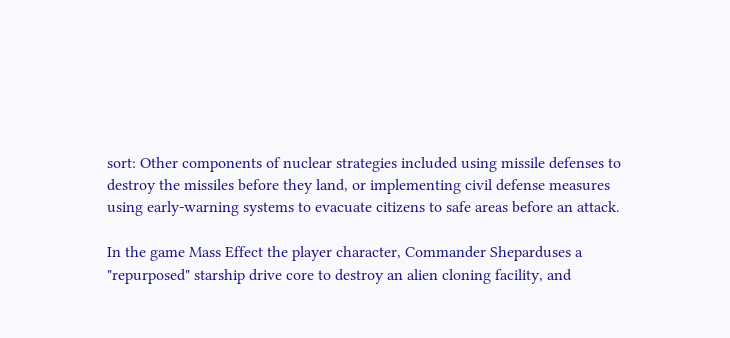sort: Other components of nuclear strategies included using missile defenses to destroy the missiles before they land, or implementing civil defense measures using early-warning systems to evacuate citizens to safe areas before an attack.

In the game Mass Effect the player character, Commander Sheparduses a "repurposed" starship drive core to destroy an alien cloning facility, and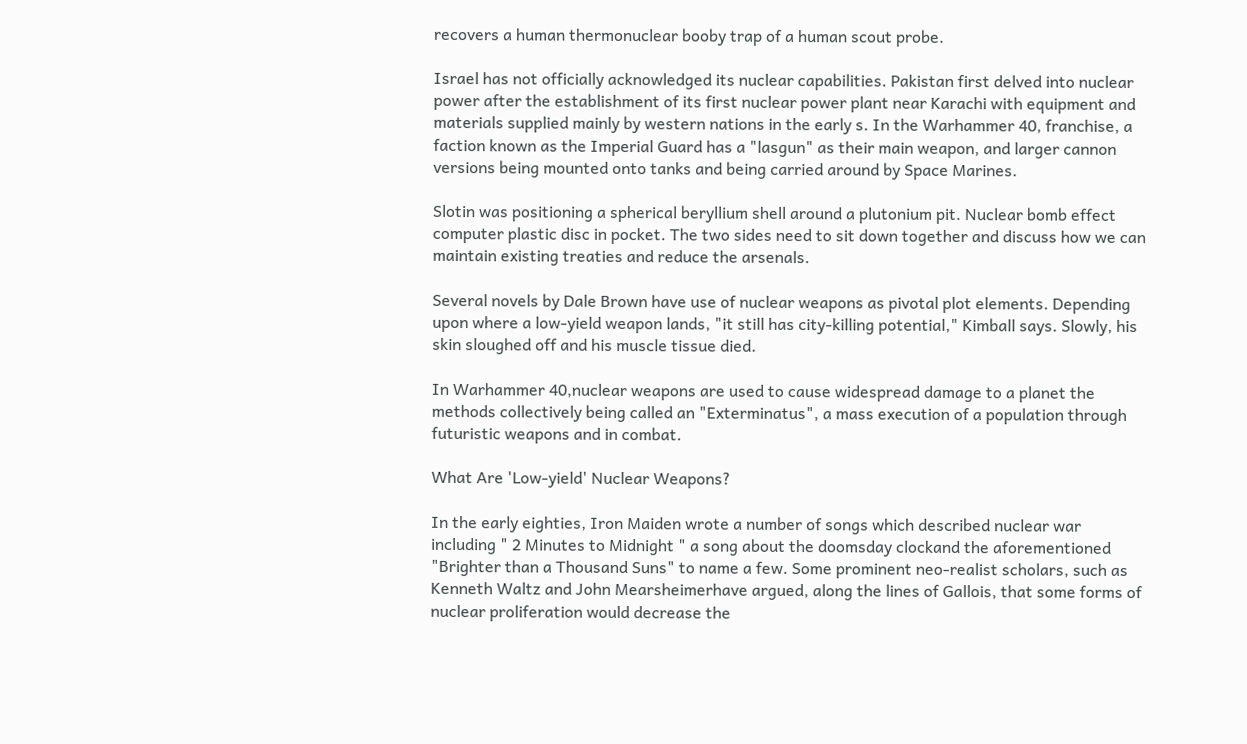recovers a human thermonuclear booby trap of a human scout probe.

Israel has not officially acknowledged its nuclear capabilities. Pakistan first delved into nuclear power after the establishment of its first nuclear power plant near Karachi with equipment and materials supplied mainly by western nations in the early s. In the Warhammer 40, franchise, a faction known as the Imperial Guard has a "lasgun" as their main weapon, and larger cannon versions being mounted onto tanks and being carried around by Space Marines.

Slotin was positioning a spherical beryllium shell around a plutonium pit. Nuclear bomb effect computer plastic disc in pocket. The two sides need to sit down together and discuss how we can maintain existing treaties and reduce the arsenals.

Several novels by Dale Brown have use of nuclear weapons as pivotal plot elements. Depending upon where a low-yield weapon lands, "it still has city-killing potential," Kimball says. Slowly, his skin sloughed off and his muscle tissue died.

In Warhammer 40,nuclear weapons are used to cause widespread damage to a planet the methods collectively being called an "Exterminatus", a mass execution of a population through futuristic weapons and in combat.

What Are 'Low-yield' Nuclear Weapons?

In the early eighties, Iron Maiden wrote a number of songs which described nuclear war including " 2 Minutes to Midnight " a song about the doomsday clockand the aforementioned "Brighter than a Thousand Suns" to name a few. Some prominent neo-realist scholars, such as Kenneth Waltz and John Mearsheimerhave argued, along the lines of Gallois, that some forms of nuclear proliferation would decrease the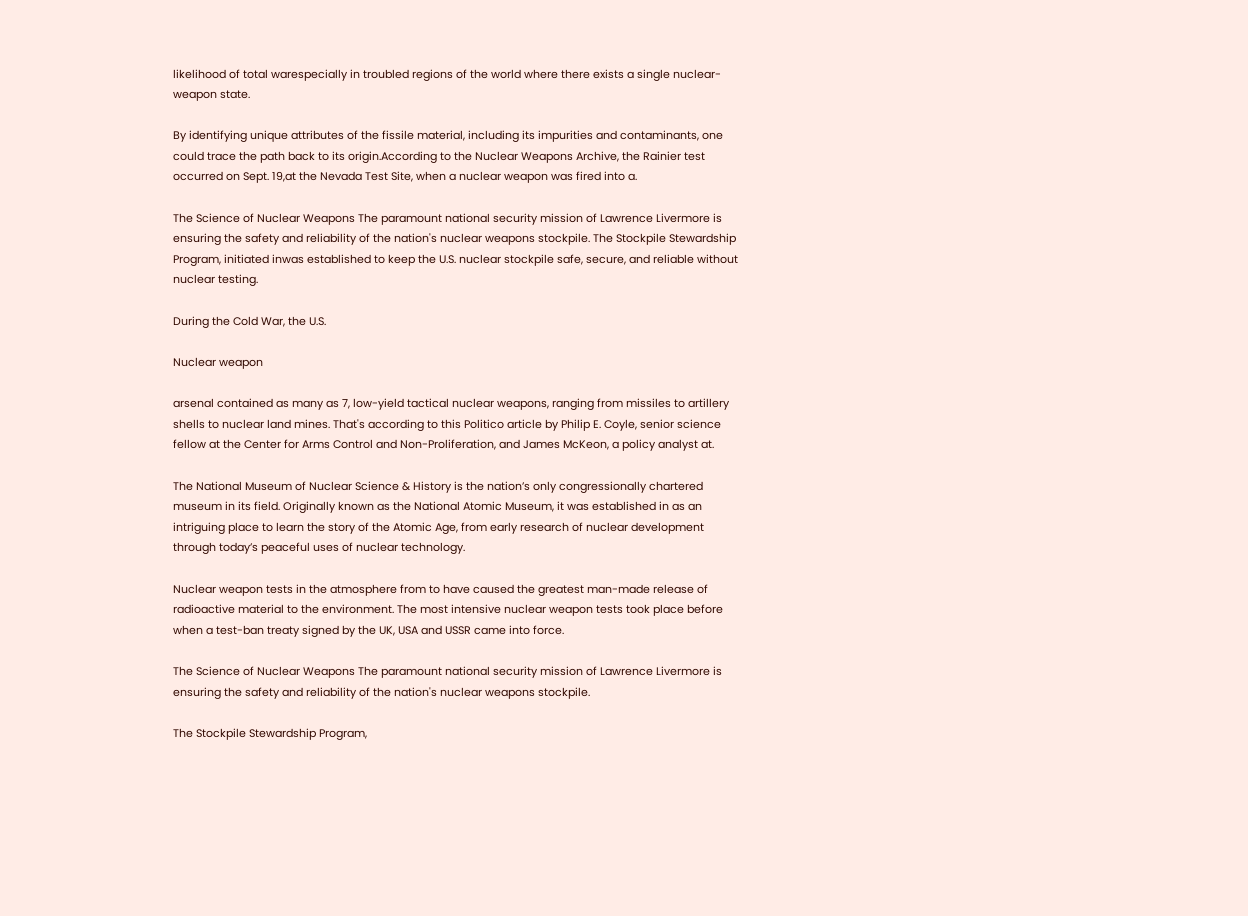likelihood of total warespecially in troubled regions of the world where there exists a single nuclear-weapon state.

By identifying unique attributes of the fissile material, including its impurities and contaminants, one could trace the path back to its origin.According to the Nuclear Weapons Archive, the Rainier test occurred on Sept. 19,at the Nevada Test Site, when a nuclear weapon was fired into a.

The Science of Nuclear Weapons The paramount national security mission of Lawrence Livermore is ensuring the safety and reliability of the nation's nuclear weapons stockpile. The Stockpile Stewardship Program, initiated inwas established to keep the U.S. nuclear stockpile safe, secure, and reliable without nuclear testing.

During the Cold War, the U.S.

Nuclear weapon

arsenal contained as many as 7, low-yield tactical nuclear weapons, ranging from missiles to artillery shells to nuclear land mines. That's according to this Politico article by Philip E. Coyle, senior science fellow at the Center for Arms Control and Non-Proliferation, and James McKeon, a policy analyst at.

The National Museum of Nuclear Science & History is the nation’s only congressionally chartered museum in its field. Originally known as the National Atomic Museum, it was established in as an intriguing place to learn the story of the Atomic Age, from early research of nuclear development through today’s peaceful uses of nuclear technology.

Nuclear weapon tests in the atmosphere from to have caused the greatest man-made release of radioactive material to the environment. The most intensive nuclear weapon tests took place before when a test-ban treaty signed by the UK, USA and USSR came into force.

The Science of Nuclear Weapons The paramount national security mission of Lawrence Livermore is ensuring the safety and reliability of the nation's nuclear weapons stockpile.

The Stockpile Stewardship Program,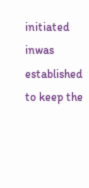initiated inwas established to keep the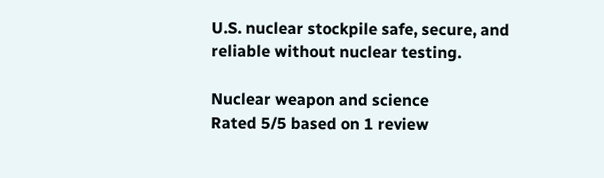U.S. nuclear stockpile safe, secure, and reliable without nuclear testing.

Nuclear weapon and science
Rated 5/5 based on 1 review